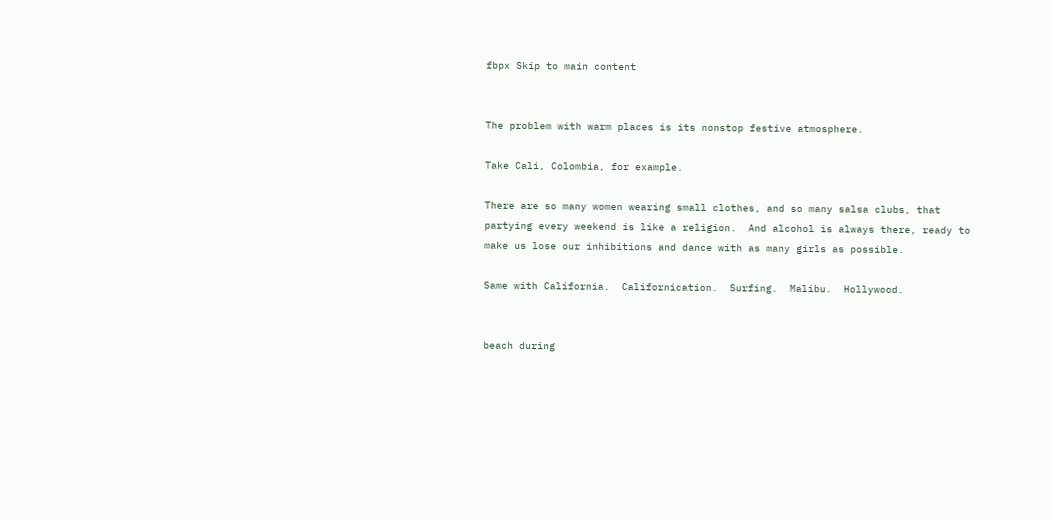fbpx Skip to main content


The problem with warm places is its nonstop festive atmosphere.

Take Cali, Colombia, for example.

There are so many women wearing small clothes, and so many salsa clubs, that partying every weekend is like a religion.  And alcohol is always there, ready to make us lose our inhibitions and dance with as many girls as possible.

Same with California.  Californication.  Surfing.  Malibu.  Hollywood.


beach during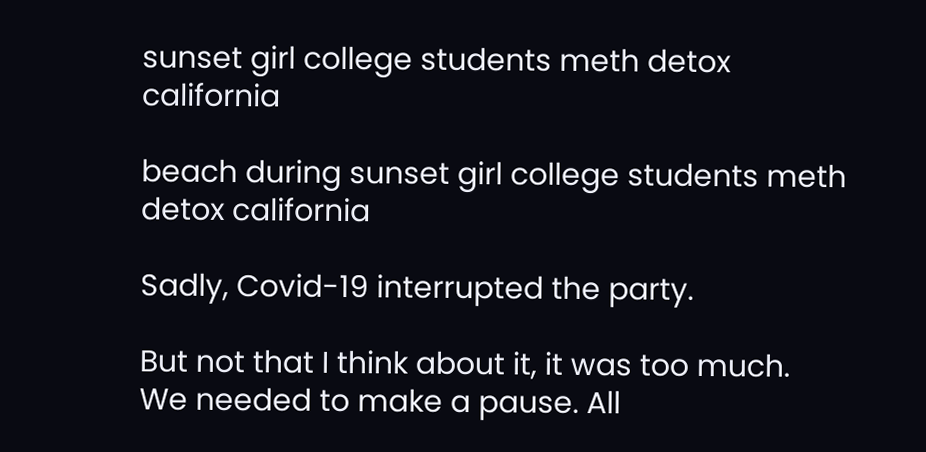sunset girl college students meth detox california

beach during sunset girl college students meth detox california

Sadly, Covid-19 interrupted the party.

But not that I think about it, it was too much.  We needed to make a pause. All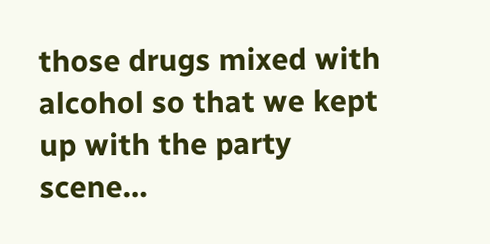those drugs mixed with alcohol so that we kept up with the party scene…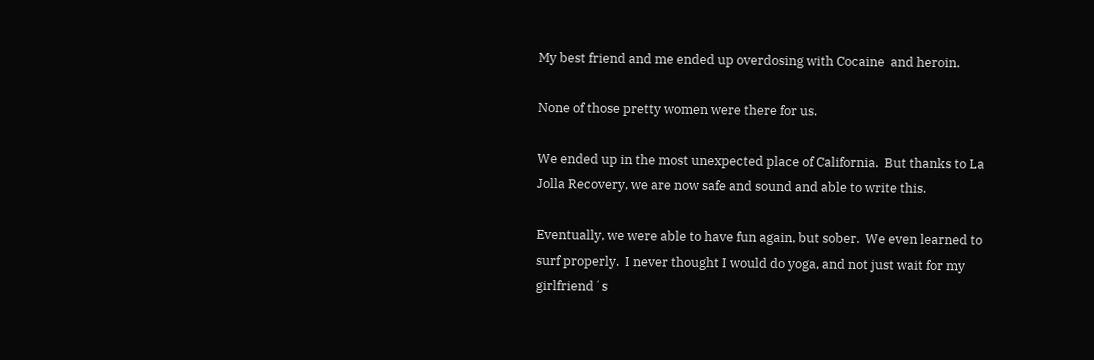My best friend and me ended up overdosing with Cocaine  and heroin.

None of those pretty women were there for us.

We ended up in the most unexpected place of California.  But thanks to La Jolla Recovery, we are now safe and sound and able to write this.

Eventually, we were able to have fun again, but sober.  We even learned to surf properly.  I never thought I would do yoga, and not just wait for my girlfriend´s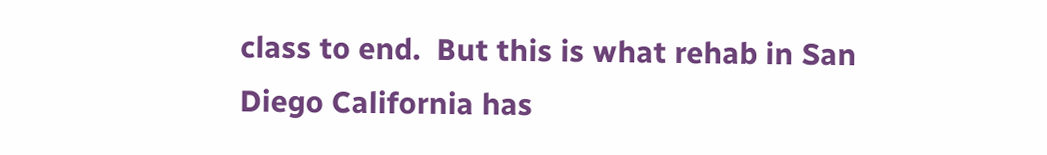class to end.  But this is what rehab in San Diego California has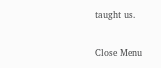taught us.


Close Menu